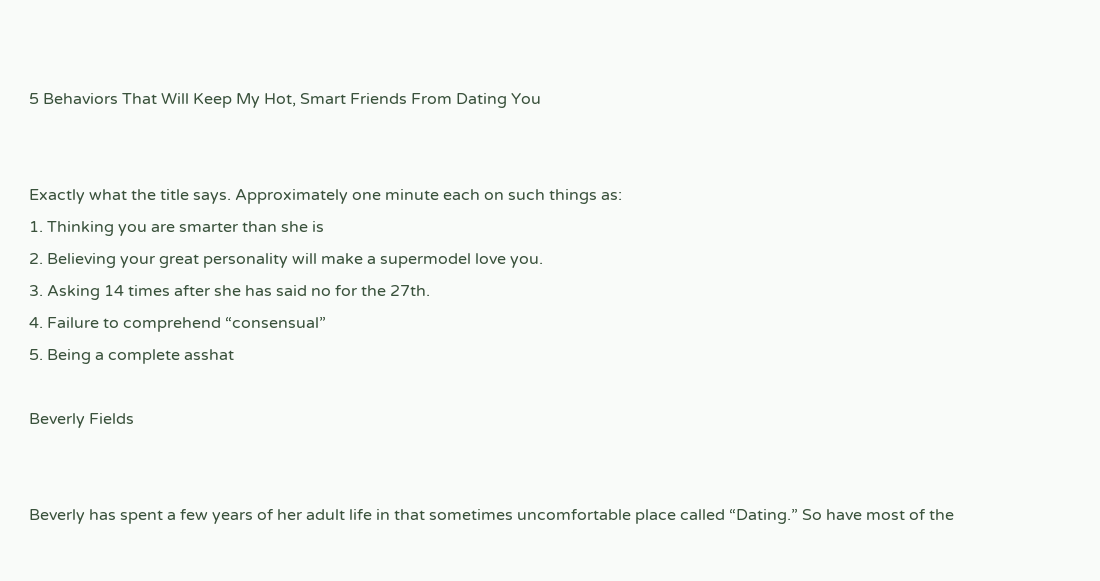5 Behaviors That Will Keep My Hot, Smart Friends From Dating You


Exactly what the title says. Approximately one minute each on such things as:
1. Thinking you are smarter than she is
2. Believing your great personality will make a supermodel love you.
3. Asking 14 times after she has said no for the 27th.
4. Failure to comprehend “consensual”
5. Being a complete asshat

Beverly Fields


Beverly has spent a few years of her adult life in that sometimes uncomfortable place called “Dating.” So have most of the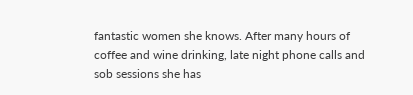fantastic women she knows. After many hours of coffee and wine drinking, late night phone calls and sob sessions she has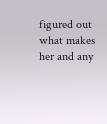figured out what makes her and any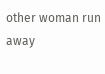other woman run away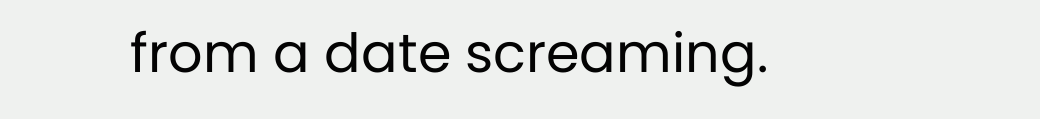from a date screaming.